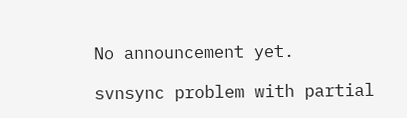No announcement yet.

svnsync problem with partial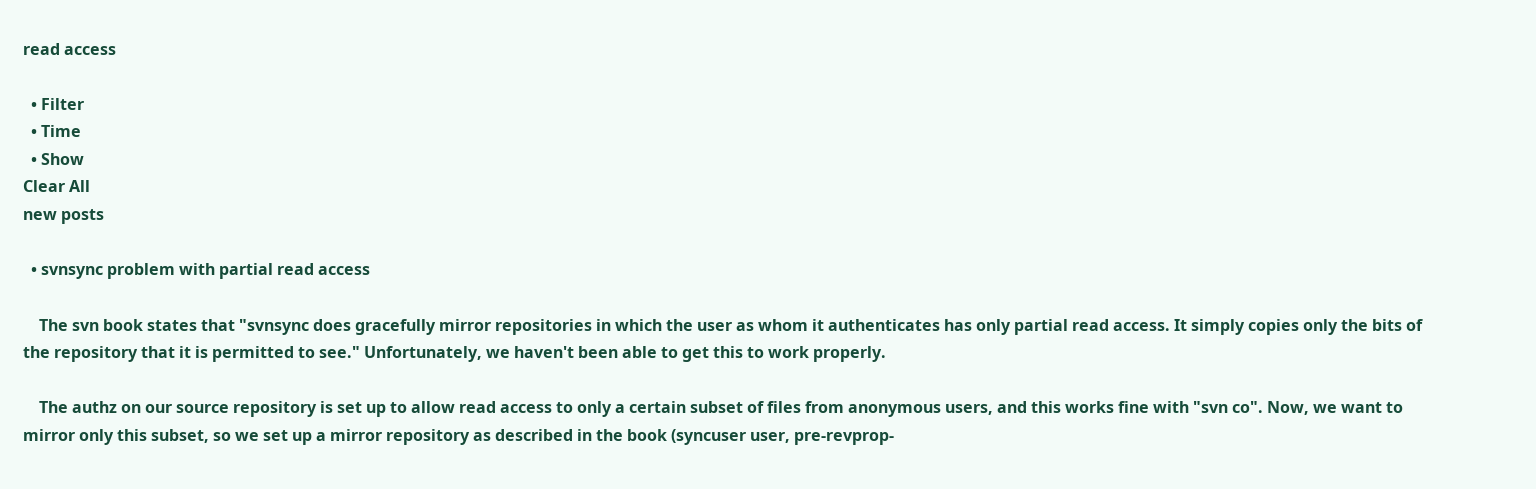read access

  • Filter
  • Time
  • Show
Clear All
new posts

  • svnsync problem with partial read access

    The svn book states that "svnsync does gracefully mirror repositories in which the user as whom it authenticates has only partial read access. It simply copies only the bits of the repository that it is permitted to see." Unfortunately, we haven't been able to get this to work properly.

    The authz on our source repository is set up to allow read access to only a certain subset of files from anonymous users, and this works fine with "svn co". Now, we want to mirror only this subset, so we set up a mirror repository as described in the book (syncuser user, pre-revprop-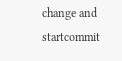change and startcommit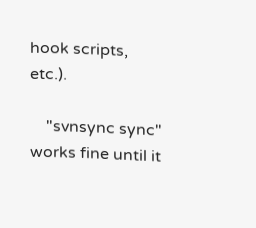hook scripts, etc.).

    "svnsync sync" works fine until it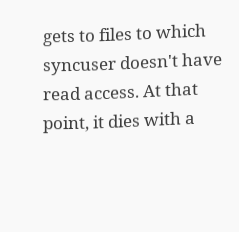gets to files to which syncuser doesn't have read access. At that point, it dies with a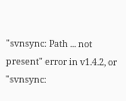"svnsync: Path ... not present" error in v1.4.2, or "svnsync: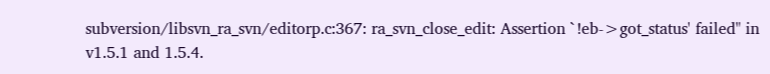subversion/libsvn_ra_svn/editorp.c:367: ra_svn_close_edit: Assertion `!eb->got_status' failed" in v1.5.1 and 1.5.4.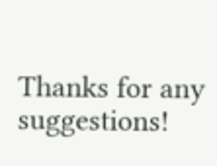Thanks for any suggestions!